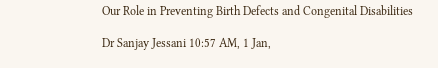Our Role in Preventing Birth Defects and Congenital Disabilities

Dr Sanjay Jessani 10:57 AM, 1 Jan,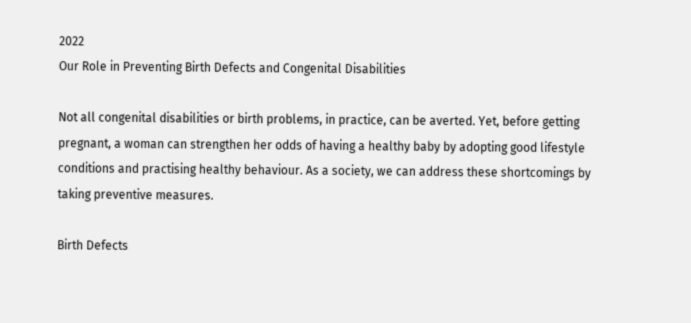2022
Our Role in Preventing Birth Defects and Congenital Disabilities

Not all congenital disabilities or birth problems, in practice, can be averted. Yet, before getting pregnant, a woman can strengthen her odds of having a healthy baby by adopting good lifestyle conditions and practising healthy behaviour. As a society, we can address these shortcomings by taking preventive measures.

Birth Defects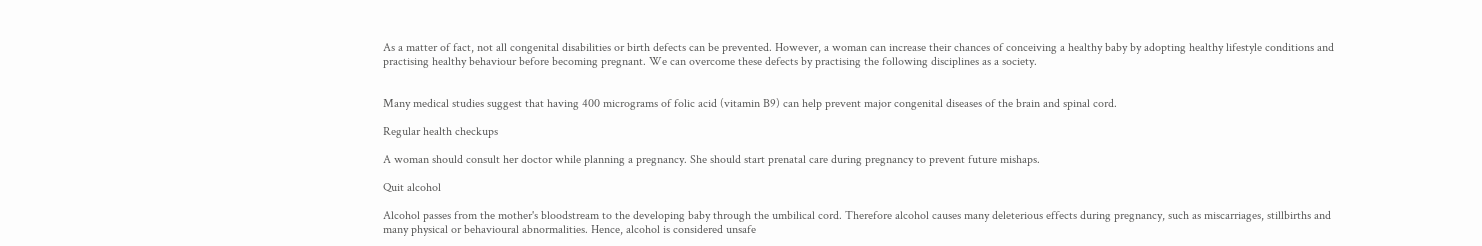As a matter of fact, not all congenital disabilities or birth defects can be prevented. However, a woman can increase their chances of conceiving a healthy baby by adopting healthy lifestyle conditions and practising healthy behaviour before becoming pregnant. We can overcome these defects by practising the following disciplines as a society.


Many medical studies suggest that having 400 micrograms of folic acid (vitamin B9) can help prevent major congenital diseases of the brain and spinal cord.

Regular health checkups

A woman should consult her doctor while planning a pregnancy. She should start prenatal care during pregnancy to prevent future mishaps.

Quit alcohol

Alcohol passes from the mother's bloodstream to the developing baby through the umbilical cord. Therefore alcohol causes many deleterious effects during pregnancy, such as miscarriages, stillbirths and many physical or behavioural abnormalities. Hence, alcohol is considered unsafe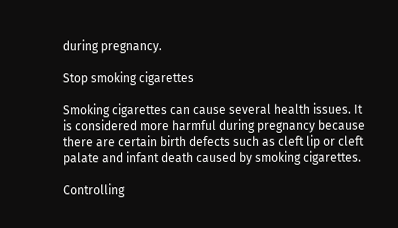during pregnancy.

Stop smoking cigarettes

Smoking cigarettes can cause several health issues. It is considered more harmful during pregnancy because there are certain birth defects such as cleft lip or cleft palate and infant death caused by smoking cigarettes.

Controlling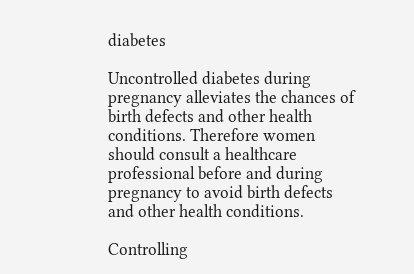diabetes

Uncontrolled diabetes during pregnancy alleviates the chances of birth defects and other health conditions. Therefore women should consult a healthcare professional before and during pregnancy to avoid birth defects and other health conditions.

Controlling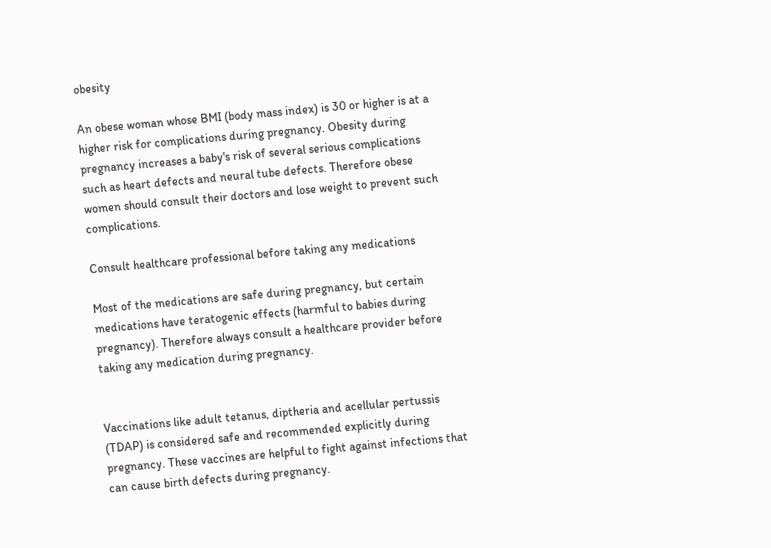obesity

An obese woman whose BMI (body mass index) is 30 or higher is at a higher risk for complications during pregnancy. Obesity during pregnancy increases a baby's risk of several serious complications such as heart defects and neural tube defects. Therefore obese women should consult their doctors and lose weight to prevent such complications.

Consult healthcare professional before taking any medications

Most of the medications are safe during pregnancy, but certain medications have teratogenic effects (harmful to babies during pregnancy). Therefore always consult a healthcare provider before taking any medication during pregnancy.


Vaccinations like adult tetanus, diptheria and acellular pertussis (TDAP) is considered safe and recommended explicitly during pregnancy. These vaccines are helpful to fight against infections that can cause birth defects during pregnancy.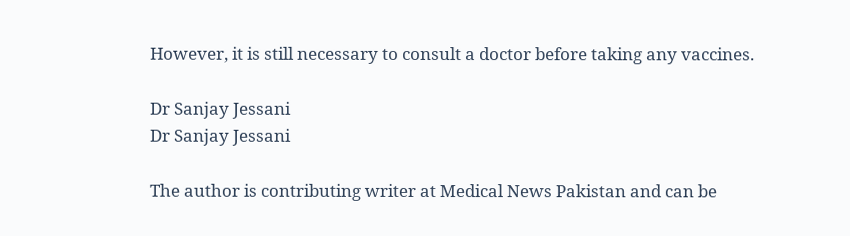However, it is still necessary to consult a doctor before taking any vaccines.

Dr Sanjay Jessani
Dr Sanjay Jessani

The author is contributing writer at Medical News Pakistan and can be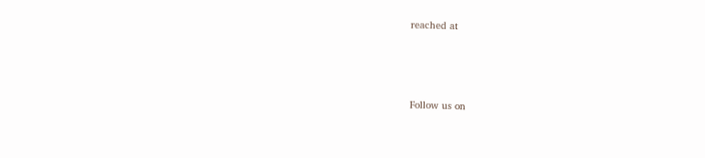reached at



Follow us on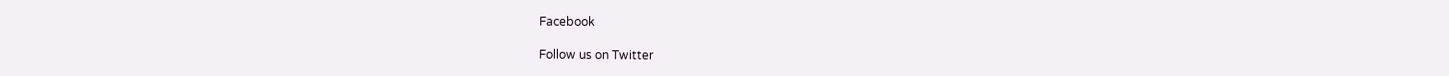Facebook

Follow us on Twitter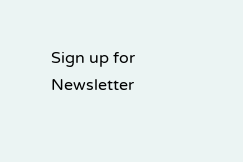Sign up for Newsletter